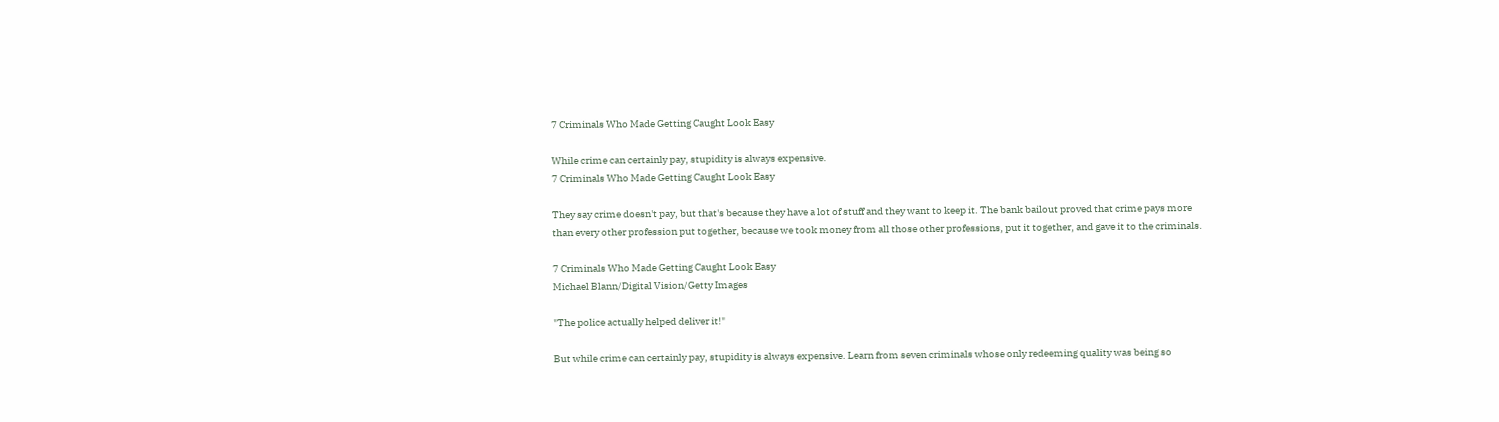7 Criminals Who Made Getting Caught Look Easy

While crime can certainly pay, stupidity is always expensive.
7 Criminals Who Made Getting Caught Look Easy

They say crime doesn't pay, but that's because they have a lot of stuff and they want to keep it. The bank bailout proved that crime pays more than every other profession put together, because we took money from all those other professions, put it together, and gave it to the criminals.

7 Criminals Who Made Getting Caught Look Easy
Michael Blann/Digital Vision/Getty Images

"The police actually helped deliver it!"

But while crime can certainly pay, stupidity is always expensive. Learn from seven criminals whose only redeeming quality was being so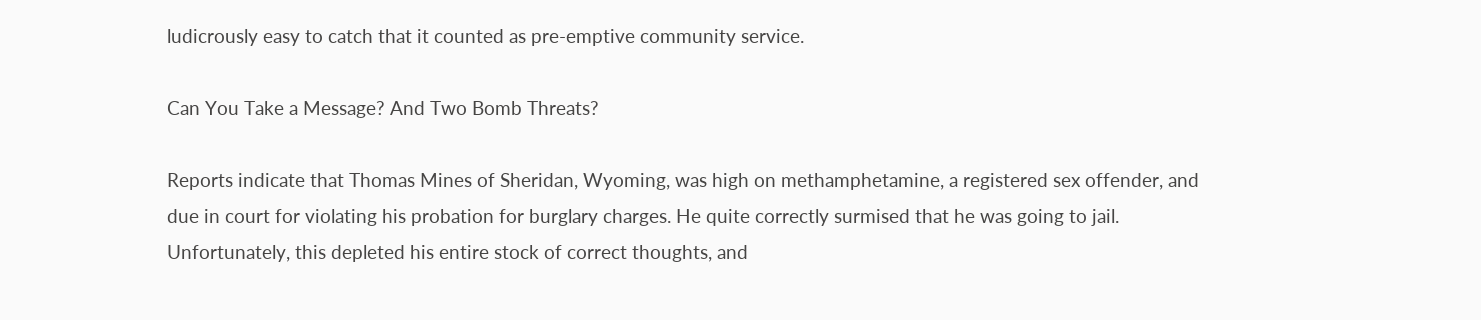ludicrously easy to catch that it counted as pre-emptive community service.

Can You Take a Message? And Two Bomb Threats?

Reports indicate that Thomas Mines of Sheridan, Wyoming, was high on methamphetamine, a registered sex offender, and due in court for violating his probation for burglary charges. He quite correctly surmised that he was going to jail. Unfortunately, this depleted his entire stock of correct thoughts, and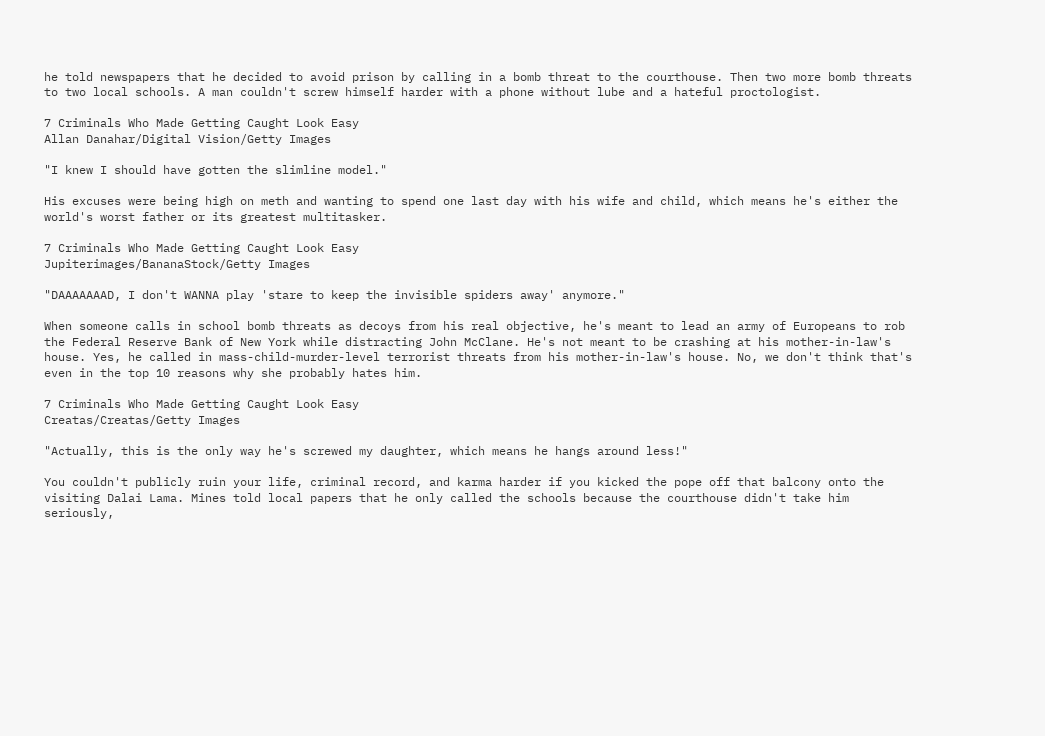he told newspapers that he decided to avoid prison by calling in a bomb threat to the courthouse. Then two more bomb threats to two local schools. A man couldn't screw himself harder with a phone without lube and a hateful proctologist.

7 Criminals Who Made Getting Caught Look Easy
Allan Danahar/Digital Vision/Getty Images

"I knew I should have gotten the slimline model."

His excuses were being high on meth and wanting to spend one last day with his wife and child, which means he's either the world's worst father or its greatest multitasker.

7 Criminals Who Made Getting Caught Look Easy
Jupiterimages/BananaStock/Getty Images

"DAAAAAAAD, I don't WANNA play 'stare to keep the invisible spiders away' anymore."

When someone calls in school bomb threats as decoys from his real objective, he's meant to lead an army of Europeans to rob the Federal Reserve Bank of New York while distracting John McClane. He's not meant to be crashing at his mother-in-law's house. Yes, he called in mass-child-murder-level terrorist threats from his mother-in-law's house. No, we don't think that's even in the top 10 reasons why she probably hates him.

7 Criminals Who Made Getting Caught Look Easy
Creatas/Creatas/Getty Images

"Actually, this is the only way he's screwed my daughter, which means he hangs around less!"

You couldn't publicly ruin your life, criminal record, and karma harder if you kicked the pope off that balcony onto the visiting Dalai Lama. Mines told local papers that he only called the schools because the courthouse didn't take him seriously,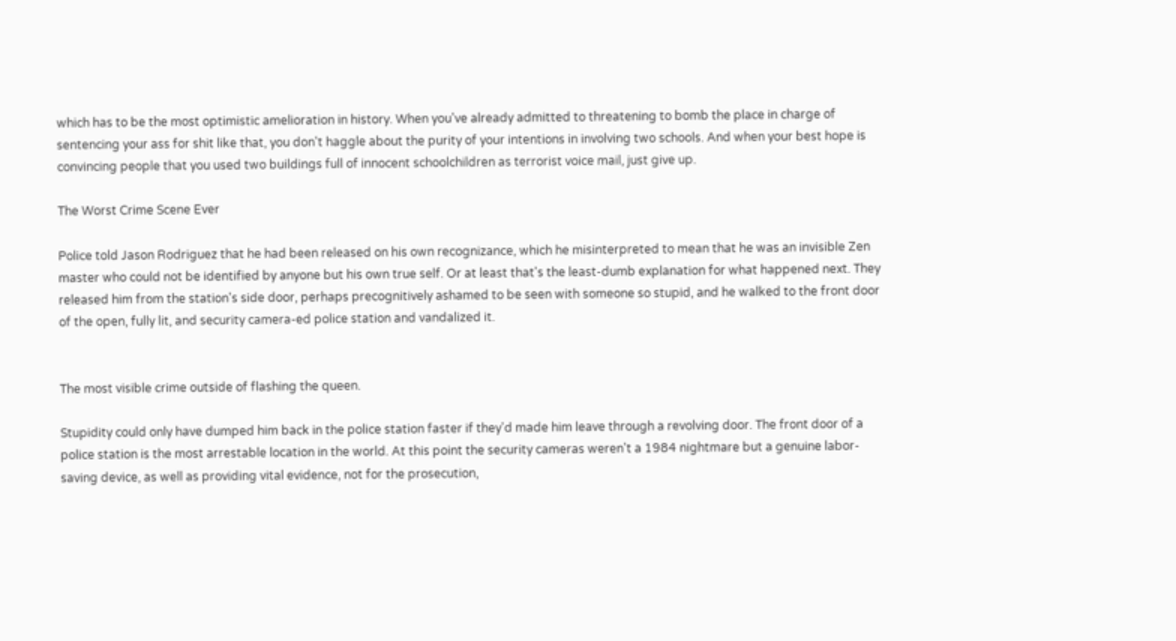which has to be the most optimistic amelioration in history. When you've already admitted to threatening to bomb the place in charge of sentencing your ass for shit like that, you don't haggle about the purity of your intentions in involving two schools. And when your best hope is convincing people that you used two buildings full of innocent schoolchildren as terrorist voice mail, just give up.

The Worst Crime Scene Ever

Police told Jason Rodriguez that he had been released on his own recognizance, which he misinterpreted to mean that he was an invisible Zen master who could not be identified by anyone but his own true self. Or at least that's the least-dumb explanation for what happened next. They released him from the station's side door, perhaps precognitively ashamed to be seen with someone so stupid, and he walked to the front door of the open, fully lit, and security camera-ed police station and vandalized it.


The most visible crime outside of flashing the queen.

Stupidity could only have dumped him back in the police station faster if they'd made him leave through a revolving door. The front door of a police station is the most arrestable location in the world. At this point the security cameras weren't a 1984 nightmare but a genuine labor-saving device, as well as providing vital evidence, not for the prosecution,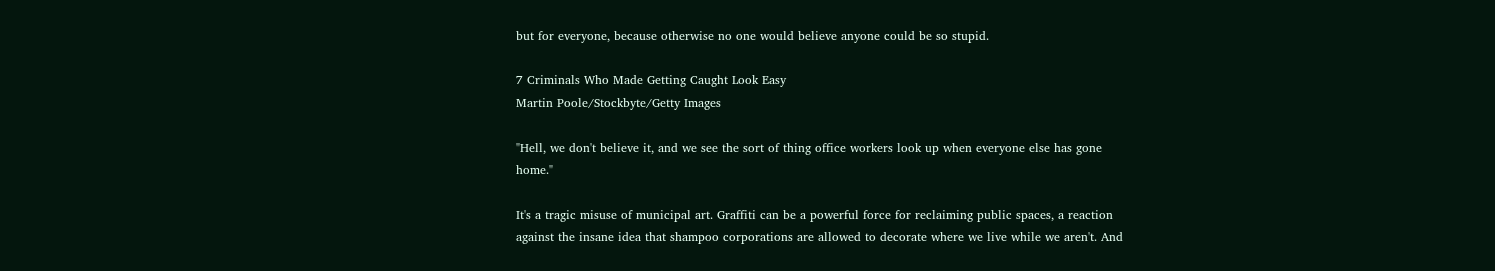but for everyone, because otherwise no one would believe anyone could be so stupid.

7 Criminals Who Made Getting Caught Look Easy
Martin Poole/Stockbyte/Getty Images

"Hell, we don't believe it, and we see the sort of thing office workers look up when everyone else has gone home."

It's a tragic misuse of municipal art. Graffiti can be a powerful force for reclaiming public spaces, a reaction against the insane idea that shampoo corporations are allowed to decorate where we live while we aren't. And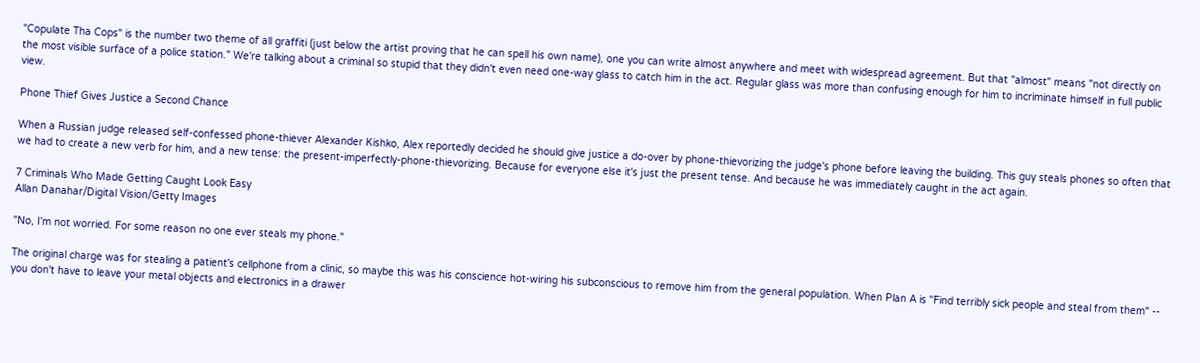"Copulate Tha Cops" is the number two theme of all graffiti (just below the artist proving that he can spell his own name), one you can write almost anywhere and meet with widespread agreement. But that "almost" means "not directly on the most visible surface of a police station." We're talking about a criminal so stupid that they didn't even need one-way glass to catch him in the act. Regular glass was more than confusing enough for him to incriminate himself in full public view.

Phone Thief Gives Justice a Second Chance

When a Russian judge released self-confessed phone-thiever Alexander Kishko, Alex reportedly decided he should give justice a do-over by phone-thievorizing the judge's phone before leaving the building. This guy steals phones so often that we had to create a new verb for him, and a new tense: the present-imperfectly-phone-thievorizing. Because for everyone else it's just the present tense. And because he was immediately caught in the act again.

7 Criminals Who Made Getting Caught Look Easy
Allan Danahar/Digital Vision/Getty Images

"No, I'm not worried. For some reason no one ever steals my phone."

The original charge was for stealing a patient's cellphone from a clinic, so maybe this was his conscience hot-wiring his subconscious to remove him from the general population. When Plan A is "Find terribly sick people and steal from them" -- you don't have to leave your metal objects and electronics in a drawer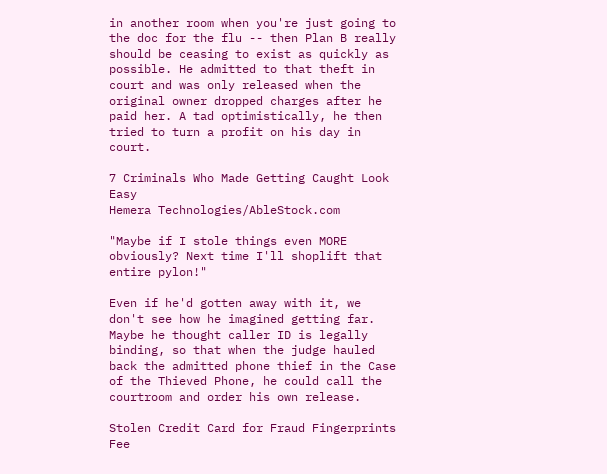in another room when you're just going to the doc for the flu -- then Plan B really should be ceasing to exist as quickly as possible. He admitted to that theft in court and was only released when the original owner dropped charges after he paid her. A tad optimistically, he then tried to turn a profit on his day in court.

7 Criminals Who Made Getting Caught Look Easy
Hemera Technologies/AbleStock.com

"Maybe if I stole things even MORE obviously? Next time I'll shoplift that entire pylon!"

Even if he'd gotten away with it, we don't see how he imagined getting far. Maybe he thought caller ID is legally binding, so that when the judge hauled back the admitted phone thief in the Case of the Thieved Phone, he could call the courtroom and order his own release.

Stolen Credit Card for Fraud Fingerprints Fee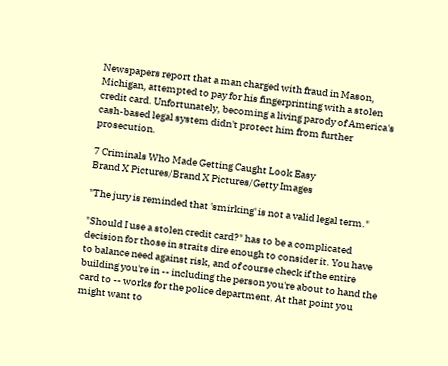Newspapers report that a man charged with fraud in Mason, Michigan, attempted to pay for his fingerprinting with a stolen credit card. Unfortunately, becoming a living parody of America's cash-based legal system didn't protect him from further prosecution.

7 Criminals Who Made Getting Caught Look Easy
Brand X Pictures/Brand X Pictures/Getty Images

"The jury is reminded that 'smirking' is not a valid legal term."

"Should I use a stolen credit card?" has to be a complicated decision for those in straits dire enough to consider it. You have to balance need against risk, and of course check if the entire building you're in -- including the person you're about to hand the card to -- works for the police department. At that point you might want to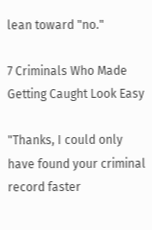lean toward "no."

7 Criminals Who Made Getting Caught Look Easy

"Thanks, I could only have found your criminal record faster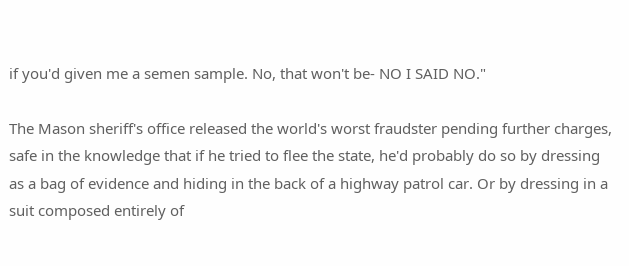if you'd given me a semen sample. No, that won't be- NO I SAID NO."

The Mason sheriff's office released the world's worst fraudster pending further charges, safe in the knowledge that if he tried to flee the state, he'd probably do so by dressing as a bag of evidence and hiding in the back of a highway patrol car. Or by dressing in a suit composed entirely of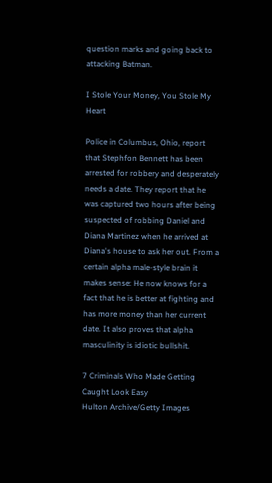question marks and going back to attacking Batman.

I Stole Your Money, You Stole My Heart

Police in Columbus, Ohio, report that Stephfon Bennett has been arrested for robbery and desperately needs a date. They report that he was captured two hours after being suspected of robbing Daniel and Diana Martinez when he arrived at Diana's house to ask her out. From a certain alpha male-style brain it makes sense: He now knows for a fact that he is better at fighting and has more money than her current date. It also proves that alpha masculinity is idiotic bullshit.

7 Criminals Who Made Getting Caught Look Easy
Hulton Archive/Getty Images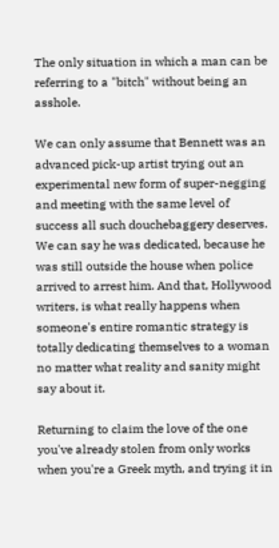The only situation in which a man can be referring to a "bitch" without being an asshole.

We can only assume that Bennett was an advanced pick-up artist trying out an experimental new form of super-negging and meeting with the same level of success all such douchebaggery deserves. We can say he was dedicated, because he was still outside the house when police arrived to arrest him. And that, Hollywood writers, is what really happens when someone's entire romantic strategy is totally dedicating themselves to a woman no matter what reality and sanity might say about it.

Returning to claim the love of the one you've already stolen from only works when you're a Greek myth, and trying it in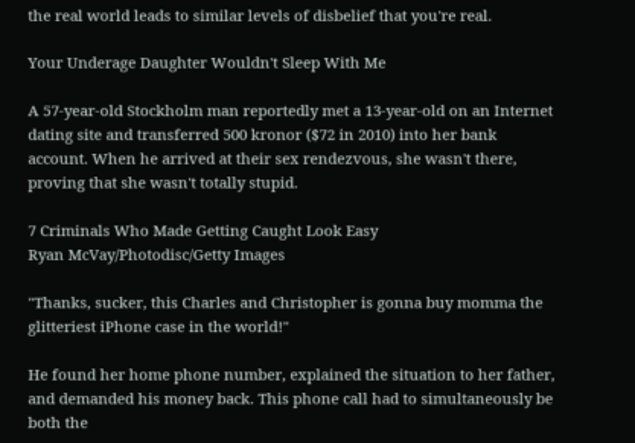the real world leads to similar levels of disbelief that you're real.

Your Underage Daughter Wouldn't Sleep With Me

A 57-year-old Stockholm man reportedly met a 13-year-old on an Internet dating site and transferred 500 kronor ($72 in 2010) into her bank account. When he arrived at their sex rendezvous, she wasn't there, proving that she wasn't totally stupid.

7 Criminals Who Made Getting Caught Look Easy
Ryan McVay/Photodisc/Getty Images

"Thanks, sucker, this Charles and Christopher is gonna buy momma the glitteriest iPhone case in the world!"

He found her home phone number, explained the situation to her father, and demanded his money back. This phone call had to simultaneously be both the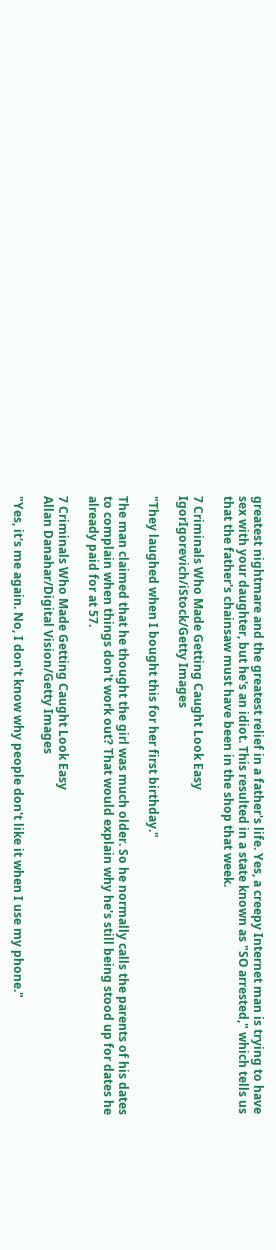greatest nightmare and the greatest relief in a father's life. Yes, a creepy Internet man is trying to have sex with your daughter, but he's an idiot. This resulted in a state known as "SO arrested," which tells us that the father's chainsaw must have been in the shop that week.

7 Criminals Who Made Getting Caught Look Easy
IgorIgorevich/iStock/Getty Images

"They laughed when I bought this for her first birthday."

The man claimed that he thought the girl was much older. So he normally calls the parents of his dates to complain when things don't work out? That would explain why he's still being stood up for dates he already paid for at 57.

7 Criminals Who Made Getting Caught Look Easy
Allan Danahar/Digital Vision/Getty Images

"Yes, it's me again. No, I don't know why people don't like it when I use my phone."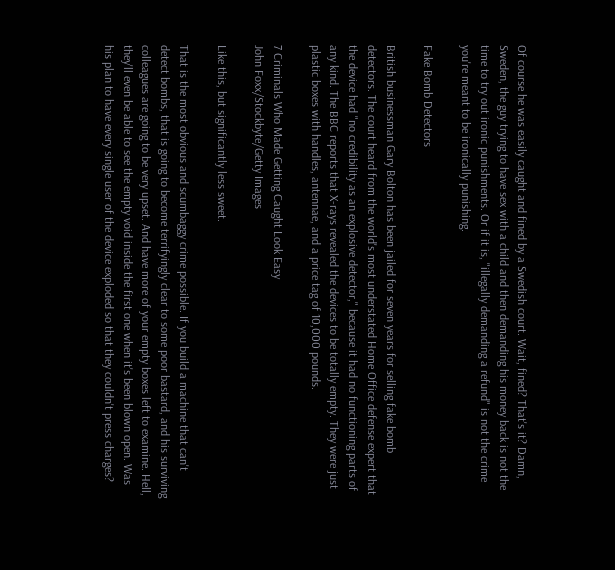Of course he was easily caught and fined by a Swedish court. Wait, fined? That's it? Damn, Sweden, the guy trying to have sex with a child and then demanding his money back is not the time to try out ironic punishments. Or if it is, "illegally demanding a refund" is not the crime you're meant to be ironically punishing.

Fake Bomb Detectors

British businessman Gary Bolton has been jailed for seven years for selling fake bomb detectors. The court heard from the world's most understated Home Office defense expert that the device had "no credibility as an explosive detector," because it had no functioning parts of any kind. The BBC reports that X-rays revealed the devices to be totally empty. They were just plastic boxes with handles, antennae, and a price tag of 10,000 pounds.

7 Criminals Who Made Getting Caught Look Easy
John Foxx/Stockbyte/Getty Images

Like this, but significantly less sweet.

That is the most obvious and scumbaggy crime possible. If you build a machine that can't detect bombs, that is going to become terrifyingly clear to some poor bastard, and his surviving colleagues are going to be very upset. And have more of your empty boxes left to examine. Hell, they'll even be able to see the empty void inside the first one when it's been blown open. Was his plan to have every single user of the device exploded so that they couldn't press charges?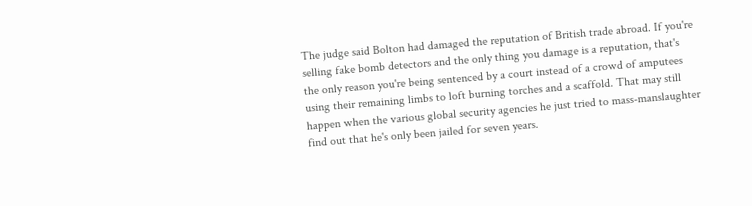The judge said Bolton had damaged the reputation of British trade abroad. If you're selling fake bomb detectors and the only thing you damage is a reputation, that's the only reason you're being sentenced by a court instead of a crowd of amputees using their remaining limbs to loft burning torches and a scaffold. That may still happen when the various global security agencies he just tried to mass-manslaughter find out that he's only been jailed for seven years.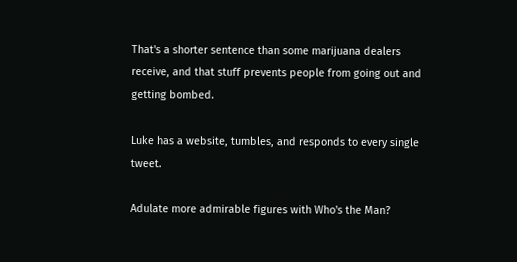That's a shorter sentence than some marijuana dealers receive, and that stuff prevents people from going out and getting bombed.

Luke has a website, tumbles, and responds to every single tweet.

Adulate more admirable figures with Who's the Man?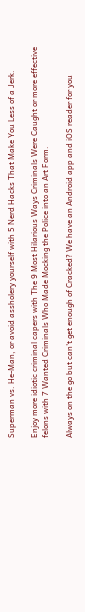Superman vs. He-Man, or avoid assholery yourself with 5 Nerd Hacks That Make You Less of a Jerk.

Enjoy more idiotic criminal capers with The 9 Most Hilarious Ways Criminals Were Caught or more effective felons with 7 Wanted Criminals Who Made Mocking the Police into an Art Form.

Always on the go but can't get enough of Cracked? We have an Android app and iOS reader for you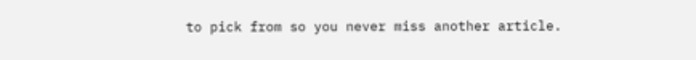to pick from so you never miss another article.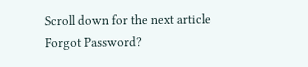Scroll down for the next article
Forgot Password?